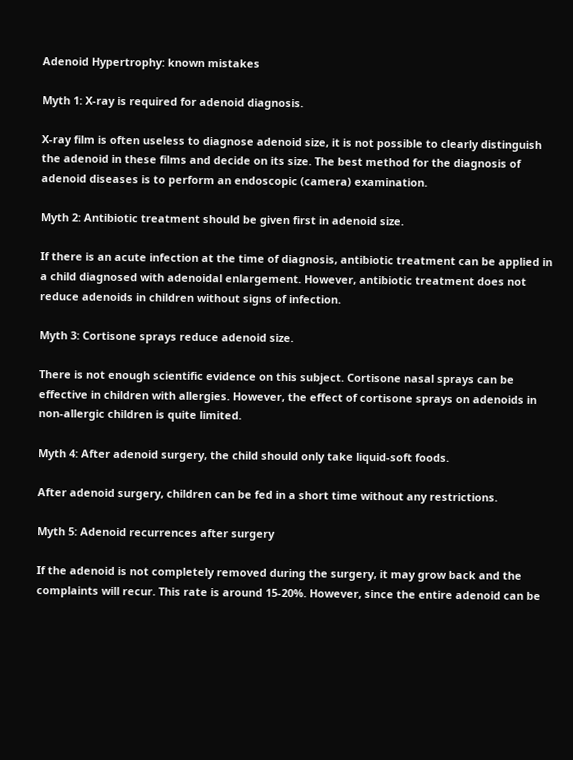Adenoid Hypertrophy: known mistakes

Myth 1: X-ray is required for adenoid diagnosis.

X-ray film is often useless to diagnose adenoid size, it is not possible to clearly distinguish the adenoid in these films and decide on its size. The best method for the diagnosis of adenoid diseases is to perform an endoscopic (camera) examination.

Myth 2: Antibiotic treatment should be given first in adenoid size.

If there is an acute infection at the time of diagnosis, antibiotic treatment can be applied in a child diagnosed with adenoidal enlargement. However, antibiotic treatment does not reduce adenoids in children without signs of infection.

Myth 3: Cortisone sprays reduce adenoid size.

There is not enough scientific evidence on this subject. Cortisone nasal sprays can be effective in children with allergies. However, the effect of cortisone sprays on adenoids in non-allergic children is quite limited.

Myth 4: After adenoid surgery, the child should only take liquid-soft foods.

After adenoid surgery, children can be fed in a short time without any restrictions.

Myth 5: Adenoid recurrences after surgery

If the adenoid is not completely removed during the surgery, it may grow back and the complaints will recur. This rate is around 15-20%. However, since the entire adenoid can be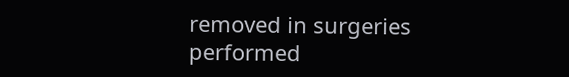removed in surgeries performed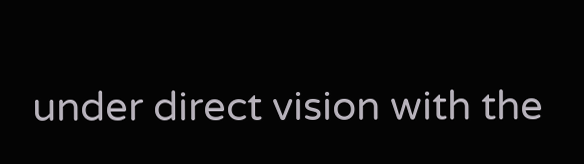under direct vision with the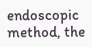endoscopic method, the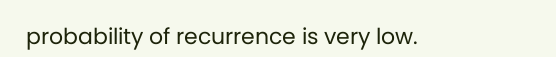probability of recurrence is very low.